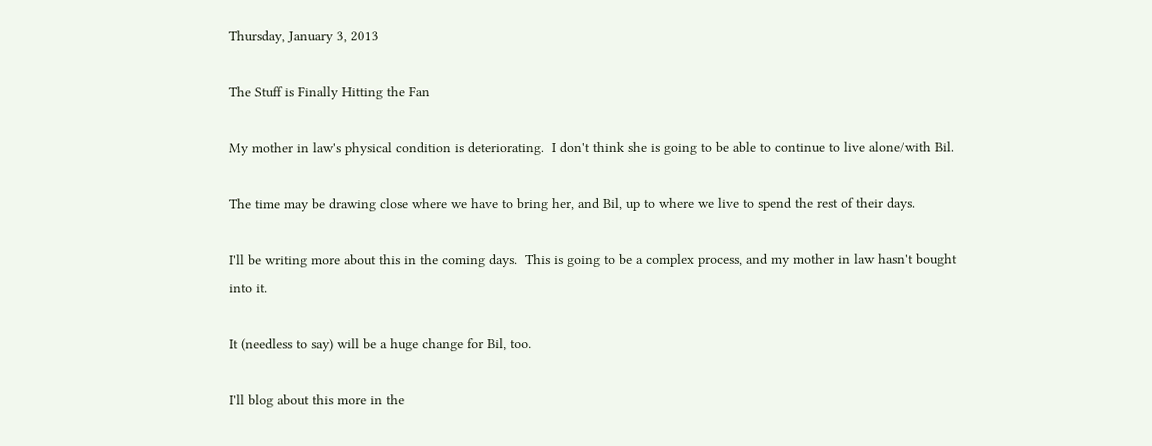Thursday, January 3, 2013

The Stuff is Finally Hitting the Fan

My mother in law's physical condition is deteriorating.  I don't think she is going to be able to continue to live alone/with Bil.

The time may be drawing close where we have to bring her, and Bil, up to where we live to spend the rest of their days.

I'll be writing more about this in the coming days.  This is going to be a complex process, and my mother in law hasn't bought into it.

It (needless to say) will be a huge change for Bil, too.

I'll blog about this more in the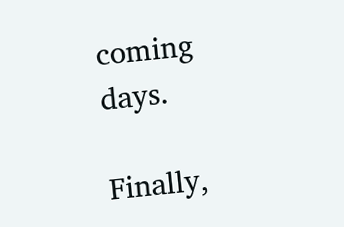coming days.

Finally,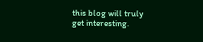this blog will truly get interesting.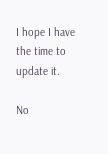I hope I have the time to update it.

No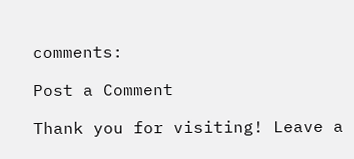comments:

Post a Comment

Thank you for visiting! Leave a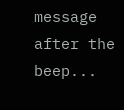message after the beep...